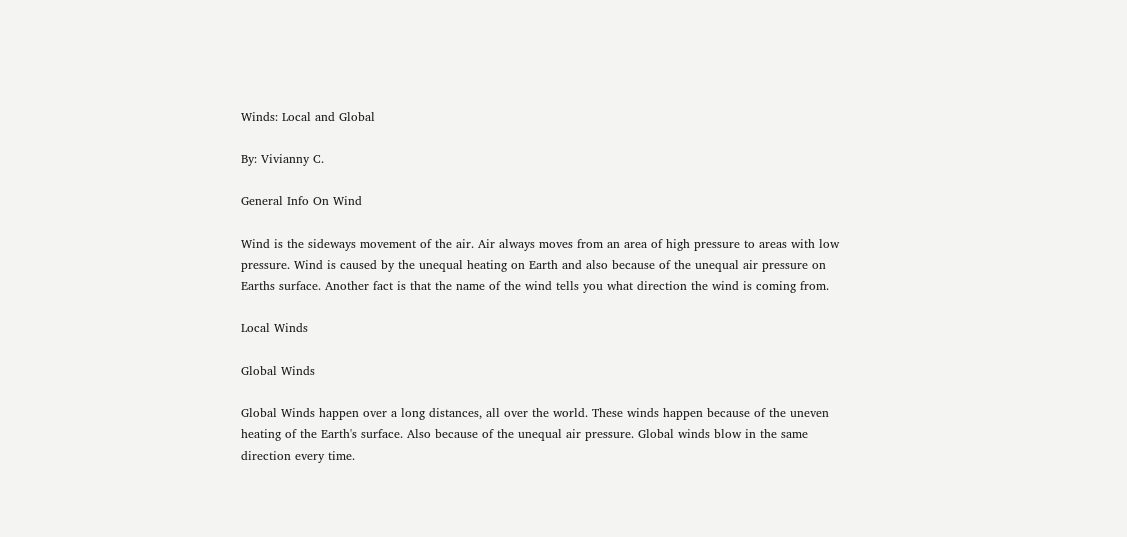Winds: Local and Global

By: Vivianny C.

General Info On Wind

Wind is the sideways movement of the air. Air always moves from an area of high pressure to areas with low pressure. Wind is caused by the unequal heating on Earth and also because of the unequal air pressure on Earths surface. Another fact is that the name of the wind tells you what direction the wind is coming from.

Local Winds

Global Winds

Global Winds happen over a long distances, all over the world. These winds happen because of the uneven heating of the Earth's surface. Also because of the unequal air pressure. Global winds blow in the same direction every time.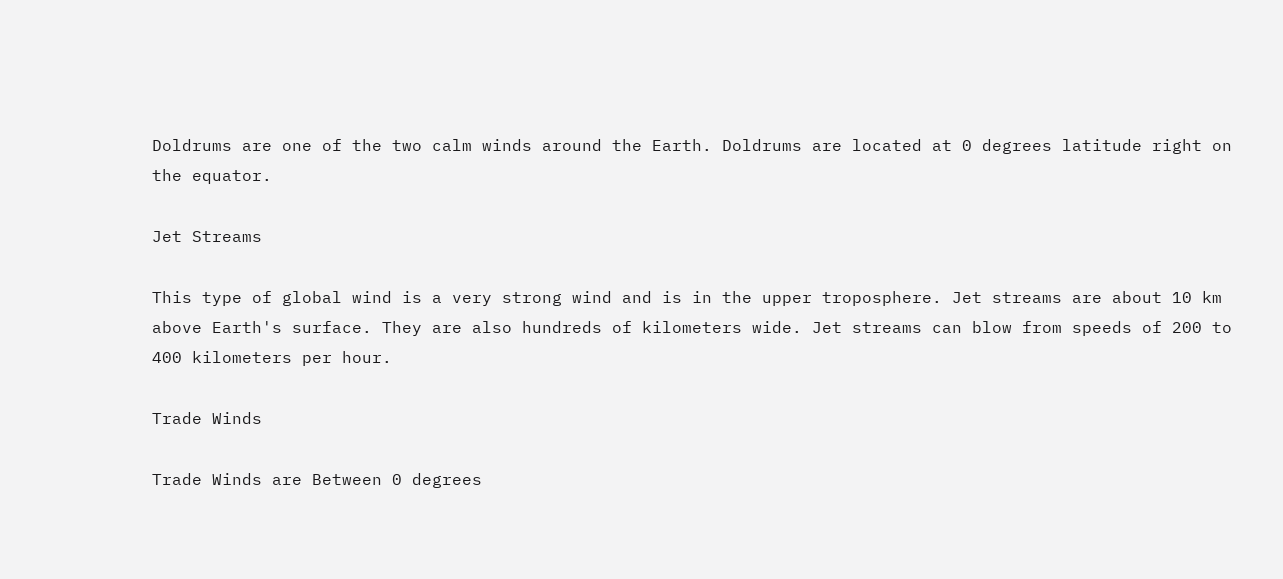Doldrums are one of the two calm winds around the Earth. Doldrums are located at 0 degrees latitude right on the equator.

Jet Streams

This type of global wind is a very strong wind and is in the upper troposphere. Jet streams are about 10 km above Earth's surface. They are also hundreds of kilometers wide. Jet streams can blow from speeds of 200 to 400 kilometers per hour.

Trade Winds

Trade Winds are Between 0 degrees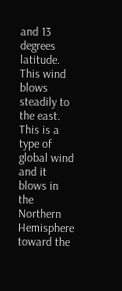and 13 degrees latitude. This wind blows steadily to the east. This is a type of global wind and it blows in the Northern Hemisphere toward the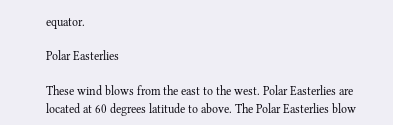equator.

Polar Easterlies

These wind blows from the east to the west. Polar Easterlies are located at 60 degrees latitude to above. The Polar Easterlies blow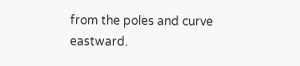from the poles and curve eastward.